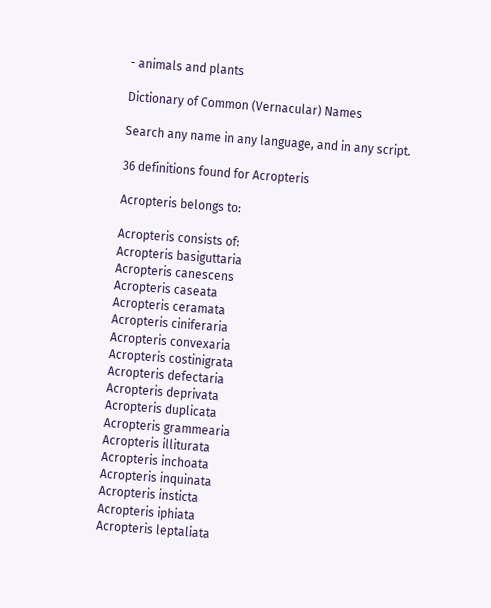- animals and plants

Dictionary of Common (Vernacular) Names

Search any name in any language, and in any script.

36 definitions found for Acropteris

Acropteris belongs to:

Acropteris consists of:
Acropteris basiguttaria
Acropteris canescens
Acropteris caseata
Acropteris ceramata
Acropteris ciniferaria
Acropteris convexaria
Acropteris costinigrata
Acropteris defectaria
Acropteris deprivata
Acropteris duplicata
Acropteris grammearia
Acropteris illiturata
Acropteris inchoata
Acropteris inquinata
Acropteris insticta
Acropteris iphiata
Acropteris leptaliata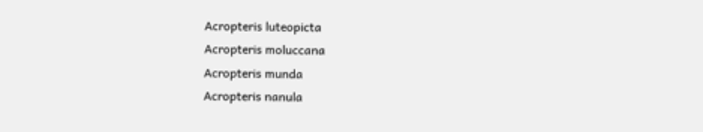Acropteris luteopicta
Acropteris moluccana
Acropteris munda
Acropteris nanula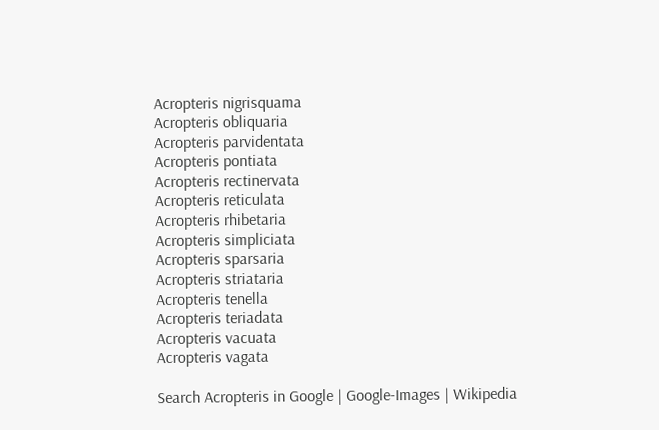Acropteris nigrisquama
Acropteris obliquaria
Acropteris parvidentata
Acropteris pontiata
Acropteris rectinervata
Acropteris reticulata
Acropteris rhibetaria
Acropteris simpliciata
Acropteris sparsaria
Acropteris striataria
Acropteris tenella
Acropteris teriadata
Acropteris vacuata
Acropteris vagata

Search Acropteris in Google | Google-Images | Wikipedia